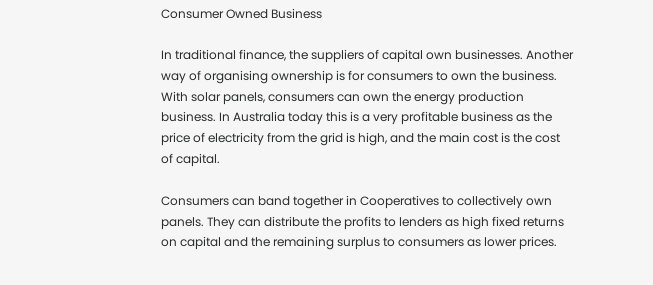Consumer Owned Business

In traditional finance, the suppliers of capital own businesses. Another way of organising ownership is for consumers to own the business. With solar panels, consumers can own the energy production business. In Australia today this is a very profitable business as the price of electricity from the grid is high, and the main cost is the cost of capital.

Consumers can band together in Cooperatives to collectively own panels. They can distribute the profits to lenders as high fixed returns on capital and the remaining surplus to consumers as lower prices.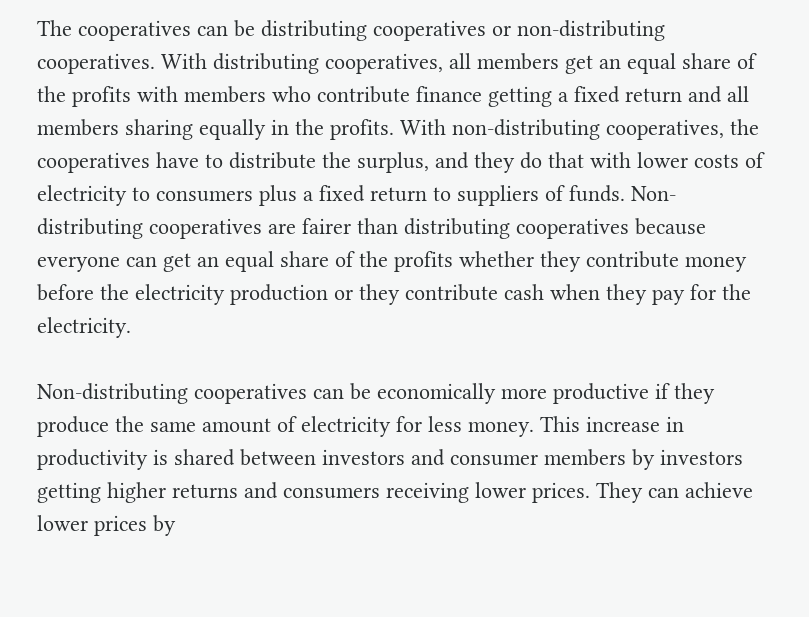The cooperatives can be distributing cooperatives or non-distributing cooperatives. With distributing cooperatives, all members get an equal share of the profits with members who contribute finance getting a fixed return and all members sharing equally in the profits. With non-distributing cooperatives, the cooperatives have to distribute the surplus, and they do that with lower costs of electricity to consumers plus a fixed return to suppliers of funds. Non-distributing cooperatives are fairer than distributing cooperatives because everyone can get an equal share of the profits whether they contribute money before the electricity production or they contribute cash when they pay for the electricity.

Non-distributing cooperatives can be economically more productive if they produce the same amount of electricity for less money. This increase in productivity is shared between investors and consumer members by investors getting higher returns and consumers receiving lower prices. They can achieve lower prices by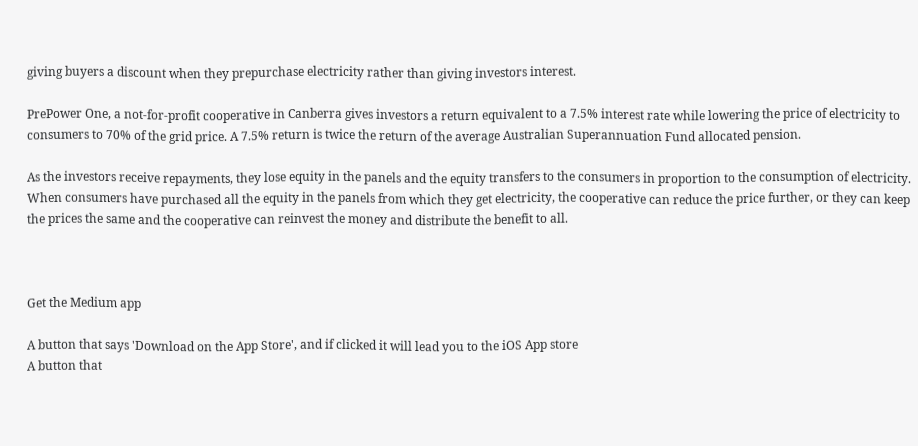giving buyers a discount when they prepurchase electricity rather than giving investors interest.

PrePower One, a not-for-profit cooperative in Canberra gives investors a return equivalent to a 7.5% interest rate while lowering the price of electricity to consumers to 70% of the grid price. A 7.5% return is twice the return of the average Australian Superannuation Fund allocated pension.

As the investors receive repayments, they lose equity in the panels and the equity transfers to the consumers in proportion to the consumption of electricity. When consumers have purchased all the equity in the panels from which they get electricity, the cooperative can reduce the price further, or they can keep the prices the same and the cooperative can reinvest the money and distribute the benefit to all.



Get the Medium app

A button that says 'Download on the App Store', and if clicked it will lead you to the iOS App store
A button that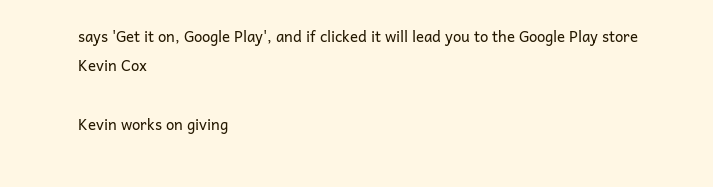says 'Get it on, Google Play', and if clicked it will lead you to the Google Play store
Kevin Cox

Kevin works on giving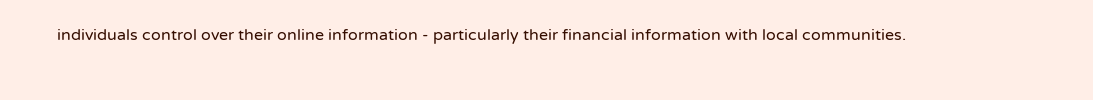individuals control over their online information - particularly their financial information with local communities.